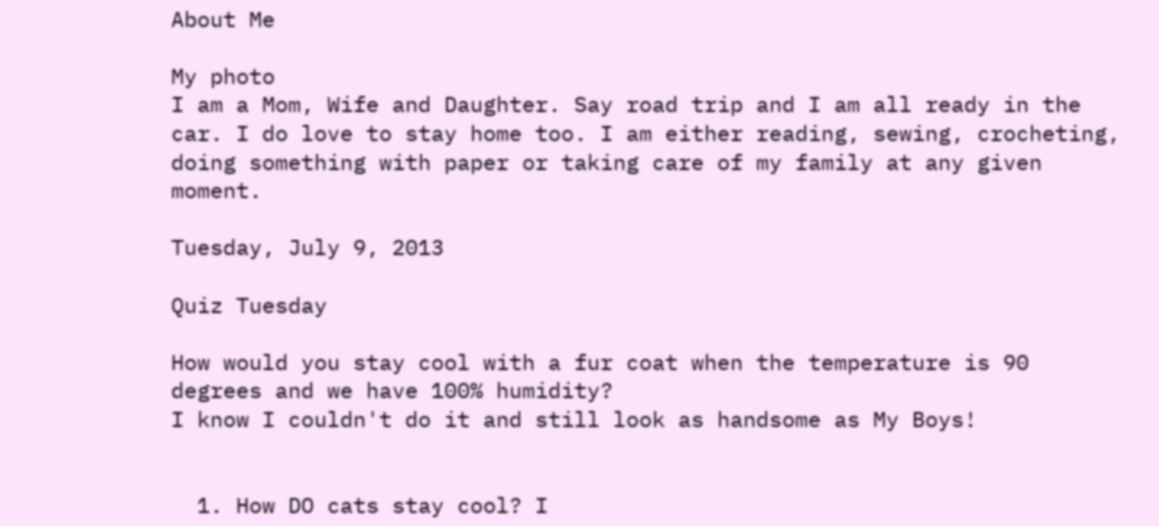About Me

My photo
I am a Mom, Wife and Daughter. Say road trip and I am all ready in the car. I do love to stay home too. I am either reading, sewing, crocheting, doing something with paper or taking care of my family at any given moment.

Tuesday, July 9, 2013

Quiz Tuesday

How would you stay cool with a fur coat when the temperature is 90 degrees and we have 100% humidity?
I know I couldn't do it and still look as handsome as My Boys!


  1. How DO cats stay cool? I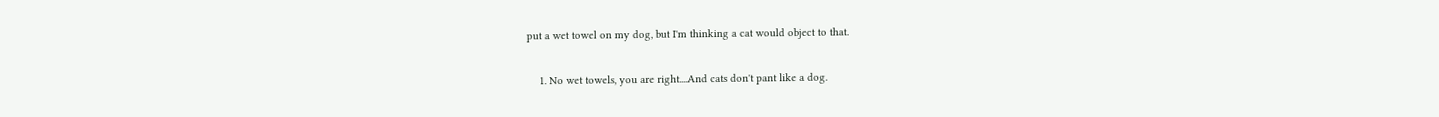put a wet towel on my dog, but I'm thinking a cat would object to that.

    1. No wet towels, you are right....And cats don't pant like a dog.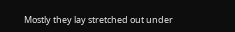Mostly they lay stretched out under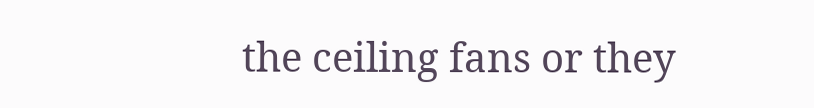the ceiling fans or they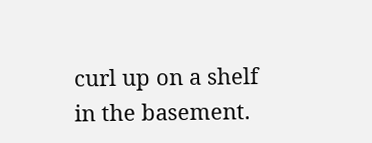curl up on a shelf in the basement.